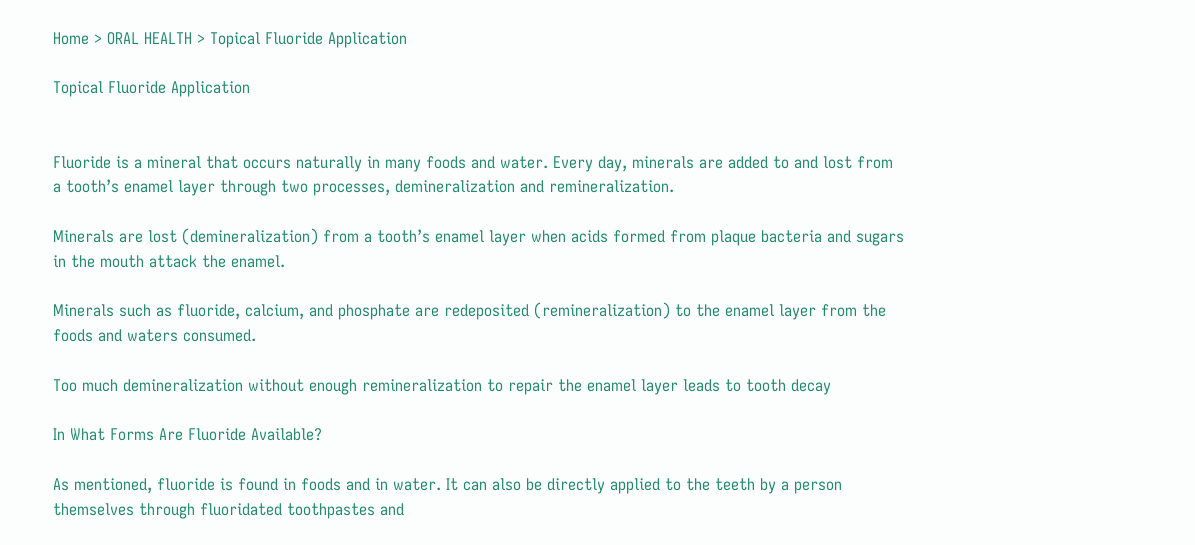Home > ORAL HEALTH > Topical Fluoride Application

Topical Fluoride Application


Fluoride is a mineral that occurs naturally in many foods and water. Every day, minerals are added to and lost from a tooth’s enamel layer through two processes, demineralization and remineralization.

Minerals are lost (demineralization) from a tooth’s enamel layer when acids formed from plaque bacteria and sugars in the mouth attack the enamel.

Minerals such as fluoride, calcium, and phosphate are redeposited (remineralization) to the enamel layer from the foods and waters consumed.

Too much demineralization without enough remineralization to repair the enamel layer leads to tooth decay

In What Forms Are Fluoride Available?

As mentioned, fluoride is found in foods and in water. It can also be directly applied to the teeth by a person themselves through fluoridated toothpastes and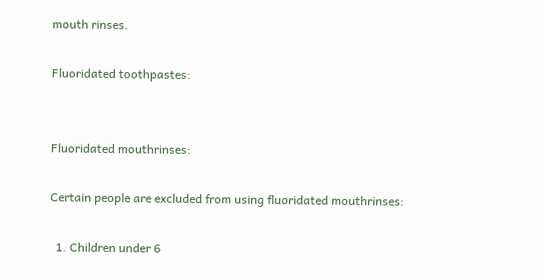mouth rinses.

Fluoridated toothpastes:


Fluoridated mouthrinses:

Certain people are excluded from using fluoridated mouthrinses:

  1. Children under 6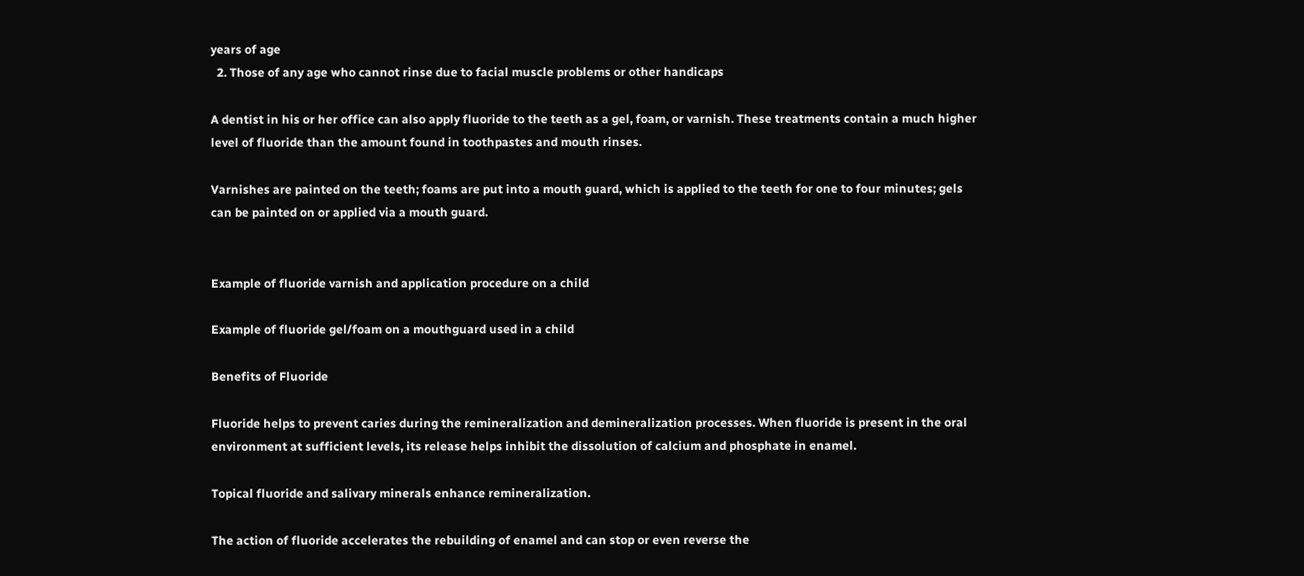years of age
  2. Those of any age who cannot rinse due to facial muscle problems or other handicaps

A dentist in his or her office can also apply fluoride to the teeth as a gel, foam, or varnish. These treatments contain a much higher level of fluoride than the amount found in toothpastes and mouth rinses.

Varnishes are painted on the teeth; foams are put into a mouth guard, which is applied to the teeth for one to four minutes; gels can be painted on or applied via a mouth guard.


Example of fluoride varnish and application procedure on a child

Example of fluoride gel/foam on a mouthguard used in a child

Benefits of Fluoride

Fluoride helps to prevent caries during the remineralization and demineralization processes. When fluoride is present in the oral environment at sufficient levels, its release helps inhibit the dissolution of calcium and phosphate in enamel.

Topical fluoride and salivary minerals enhance remineralization.

The action of fluoride accelerates the rebuilding of enamel and can stop or even reverse the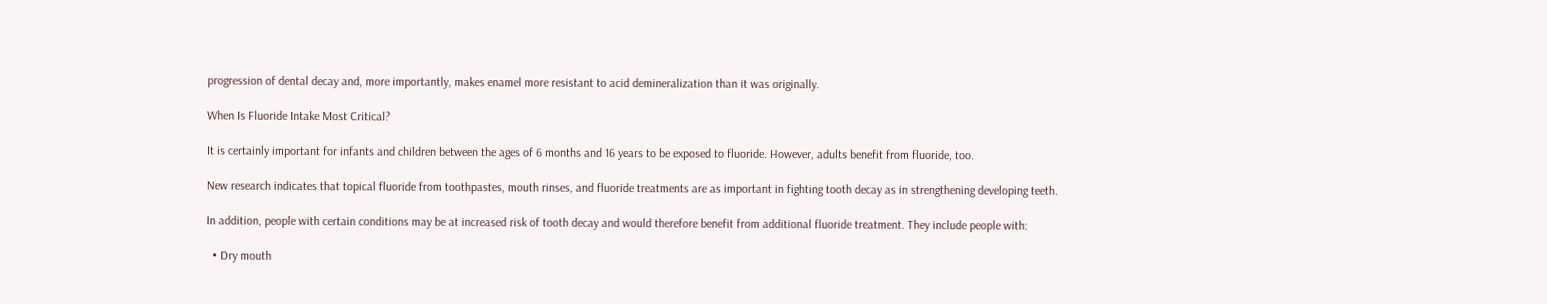progression of dental decay and, more importantly, makes enamel more resistant to acid demineralization than it was originally.

When Is Fluoride Intake Most Critical?

It is certainly important for infants and children between the ages of 6 months and 16 years to be exposed to fluoride. However, adults benefit from fluoride, too.

New research indicates that topical fluoride from toothpastes, mouth rinses, and fluoride treatments are as important in fighting tooth decay as in strengthening developing teeth.

In addition, people with certain conditions may be at increased risk of tooth decay and would therefore benefit from additional fluoride treatment. They include people with:

  • Dry mouth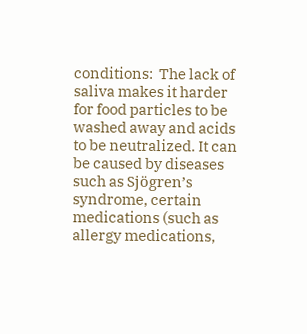conditions:  The lack of saliva makes it harder for food particles to be washed away and acids to be neutralized. It can be caused by diseases such as Sjögren’s syndrome, certain medications (such as allergy medications,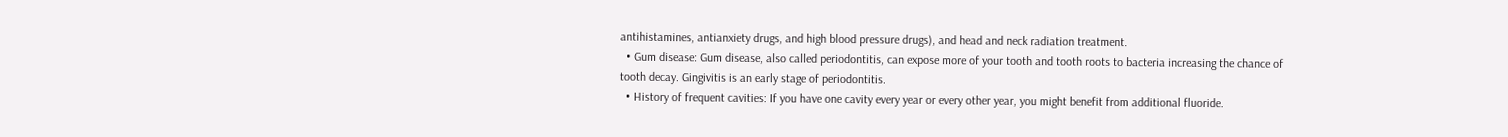antihistamines, antianxiety drugs, and high blood pressure drugs), and head and neck radiation treatment.
  • Gum disease: Gum disease, also called periodontitis, can expose more of your tooth and tooth roots to bacteria increasing the chance of tooth decay. Gingivitis is an early stage of periodontitis.
  • History of frequent cavities: If you have one cavity every year or every other year, you might benefit from additional fluoride.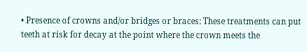• Presence of crowns and/or bridges or braces: These treatments can put teeth at risk for decay at the point where the crown meets the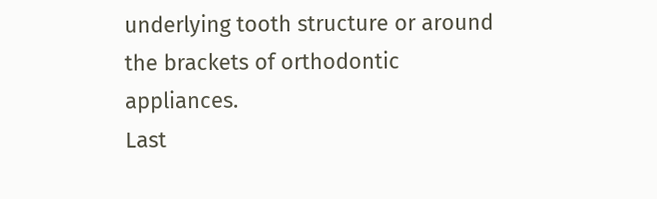underlying tooth structure or around the brackets of orthodontic appliances.
Last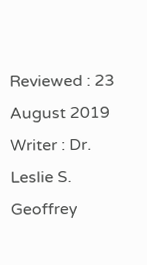Reviewed : 23 August 2019
Writer : Dr. Leslie S. Geoffrey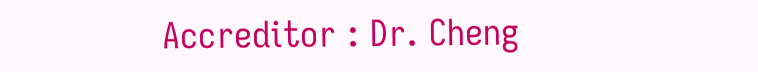Accreditor : Dr. Cheng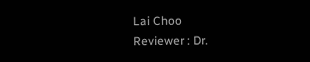Lai Choo
Reviewer : Dr.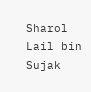Sharol Lail bin Sujak